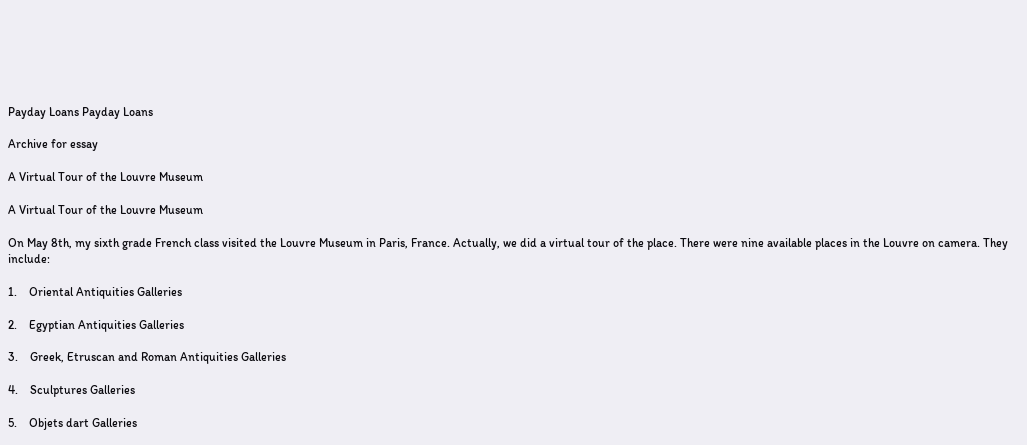Payday Loans Payday Loans

Archive for essay

A Virtual Tour of the Louvre Museum

A Virtual Tour of the Louvre Museum

On May 8th, my sixth grade French class visited the Louvre Museum in Paris, France. Actually, we did a virtual tour of the place. There were nine available places in the Louvre on camera. They include:

1.    Oriental Antiquities Galleries

2.    Egyptian Antiquities Galleries

3.    Greek, Etruscan and Roman Antiquities Galleries

4.    Sculptures Galleries

5.    Objets dart Galleries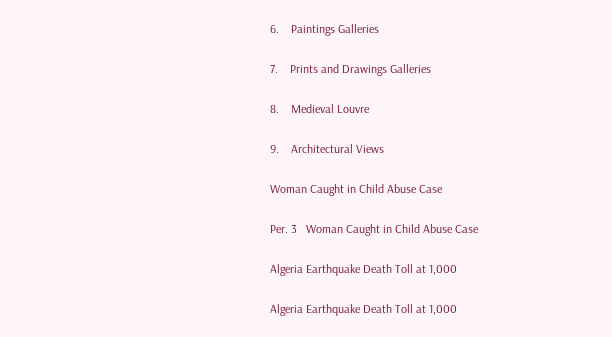6.    Paintings Galleries

7.    Prints and Drawings Galleries

8.    Medieval Louvre

9.    Architectural Views

Woman Caught in Child Abuse Case

Per. 3   Woman Caught in Child Abuse Case

Algeria Earthquake Death Toll at 1,000

Algeria Earthquake Death Toll at 1,000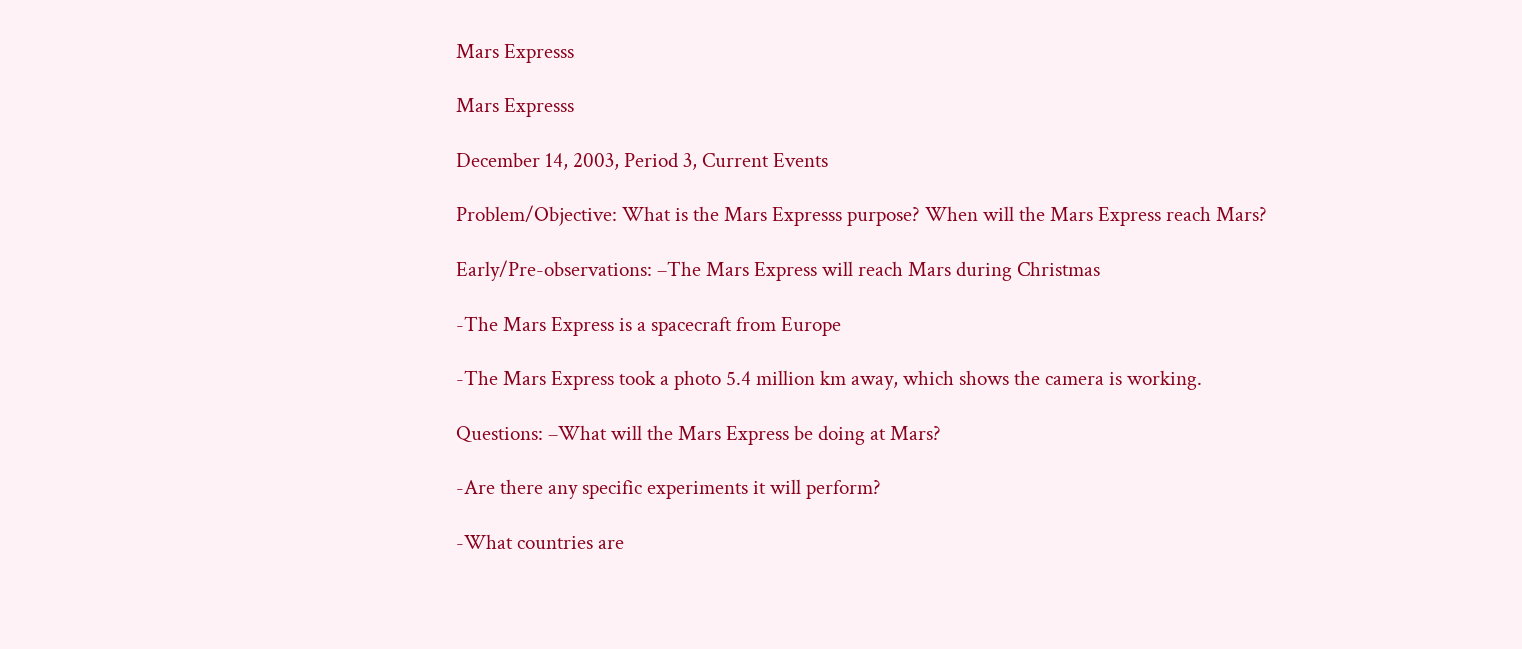Mars Expresss

Mars Expresss

December 14, 2003, Period 3, Current Events

Problem/Objective: What is the Mars Expresss purpose? When will the Mars Express reach Mars?

Early/Pre-observations: –The Mars Express will reach Mars during Christmas

-The Mars Express is a spacecraft from Europe

-The Mars Express took a photo 5.4 million km away, which shows the camera is working.

Questions: –What will the Mars Express be doing at Mars?

-Are there any specific experiments it will perform?

-What countries are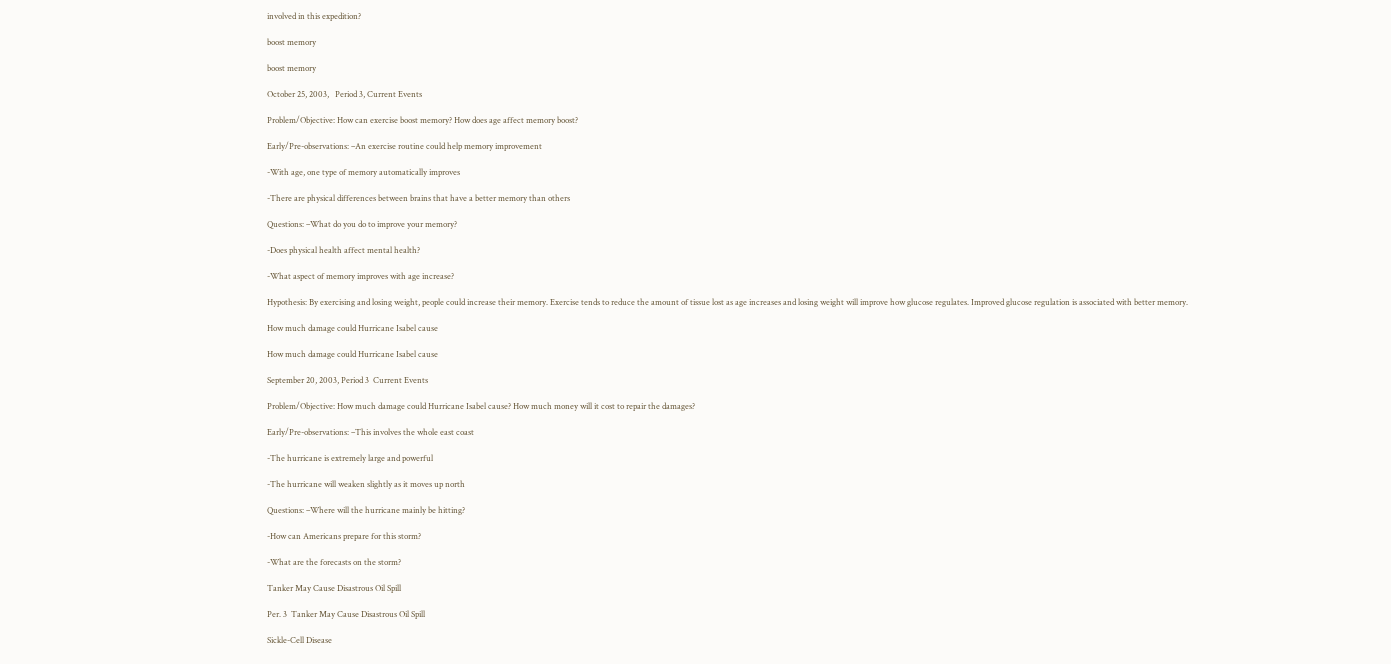involved in this expedition?

boost memory

boost memory

October 25, 2003,   Period 3, Current Events

Problem/Objective: How can exercise boost memory? How does age affect memory boost?

Early/Pre-observations: –An exercise routine could help memory improvement

-With age, one type of memory automatically improves

-There are physical differences between brains that have a better memory than others

Questions: –What do you do to improve your memory?

-Does physical health affect mental health?

-What aspect of memory improves with age increase?

Hypothesis: By exercising and losing weight, people could increase their memory. Exercise tends to reduce the amount of tissue lost as age increases and losing weight will improve how glucose regulates. Improved glucose regulation is associated with better memory.

How much damage could Hurricane Isabel cause

How much damage could Hurricane Isabel cause

September 20, 2003, Period 3  Current Events

Problem/Objective: How much damage could Hurricane Isabel cause? How much money will it cost to repair the damages?

Early/Pre-observations: –This involves the whole east coast

-The hurricane is extremely large and powerful

-The hurricane will weaken slightly as it moves up north

Questions: –Where will the hurricane mainly be hitting?

-How can Americans prepare for this storm?

-What are the forecasts on the storm?

Tanker May Cause Disastrous Oil Spill

Per. 3  Tanker May Cause Disastrous Oil Spill

Sickle-Cell Disease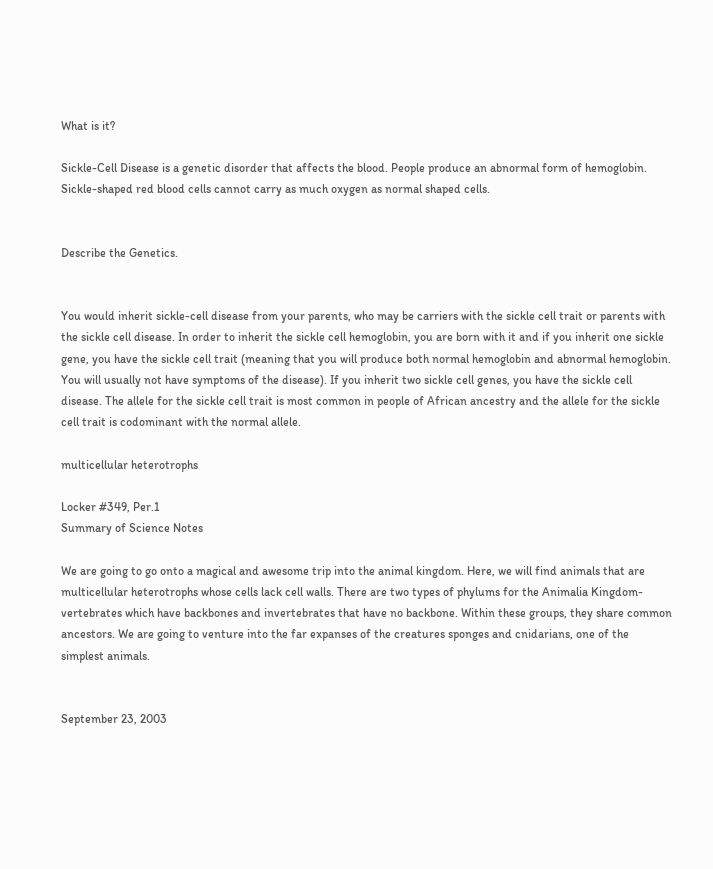What is it?

Sickle-Cell Disease is a genetic disorder that affects the blood. People produce an abnormal form of hemoglobin. Sickle-shaped red blood cells cannot carry as much oxygen as normal shaped cells.


Describe the Genetics.


You would inherit sickle-cell disease from your parents, who may be carriers with the sickle cell trait or parents with the sickle cell disease. In order to inherit the sickle cell hemoglobin, you are born with it and if you inherit one sickle gene, you have the sickle cell trait (meaning that you will produce both normal hemoglobin and abnormal hemoglobin. You will usually not have symptoms of the disease). If you inherit two sickle cell genes, you have the sickle cell disease. The allele for the sickle cell trait is most common in people of African ancestry and the allele for the sickle cell trait is codominant with the normal allele.

multicellular heterotrophs

Locker #349, Per.1
Summary of Science Notes

We are going to go onto a magical and awesome trip into the animal kingdom. Here, we will find animals that are multicellular heterotrophs whose cells lack cell walls. There are two types of phylums for the Animalia Kingdom- vertebrates which have backbones and invertebrates that have no backbone. Within these groups, they share common ancestors. We are going to venture into the far expanses of the creatures sponges and cnidarians, one of the simplest animals.


September 23, 2003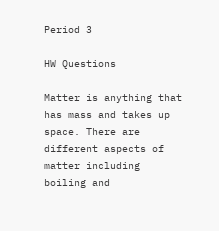Period 3

HW Questions

Matter is anything that has mass and takes up space. There are different aspects of matter including boiling and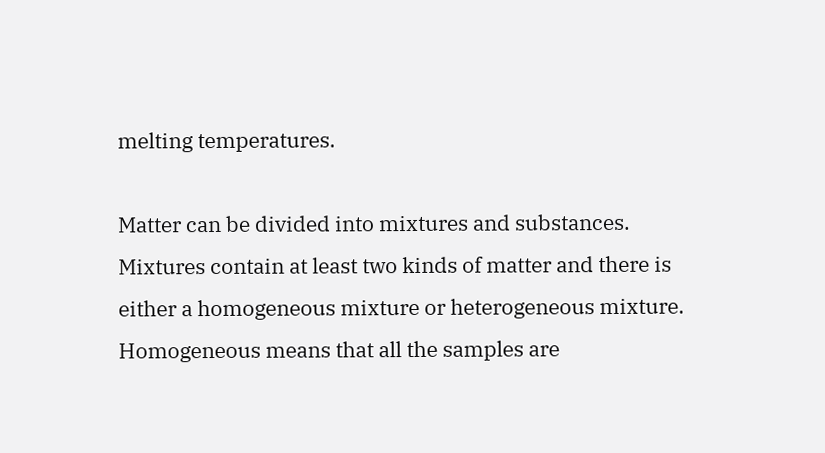melting temperatures.

Matter can be divided into mixtures and substances. Mixtures contain at least two kinds of matter and there is either a homogeneous mixture or heterogeneous mixture. Homogeneous means that all the samples are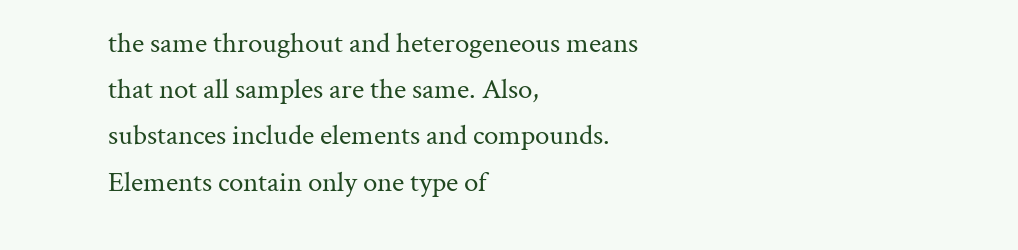the same throughout and heterogeneous means that not all samples are the same. Also, substances include elements and compounds. Elements contain only one type of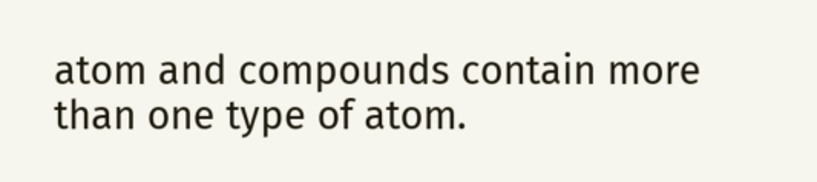atom and compounds contain more than one type of atom.